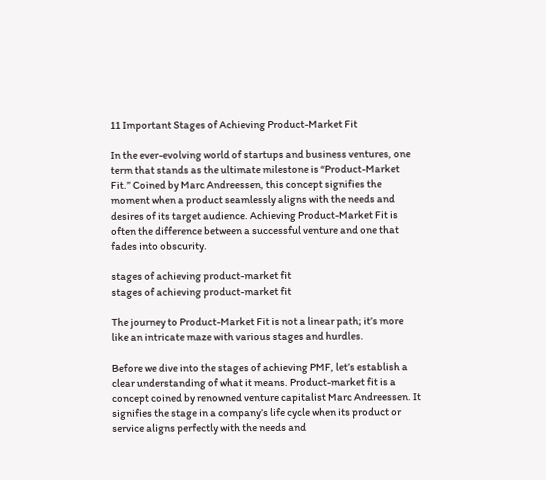11 Important Stages of Achieving Product-Market Fit

In the ever-evolving world of startups and business ventures, one term that stands as the ultimate milestone is “Product-Market Fit.” Coined by Marc Andreessen, this concept signifies the moment when a product seamlessly aligns with the needs and desires of its target audience. Achieving Product-Market Fit is often the difference between a successful venture and one that fades into obscurity.

stages of achieving product-market fit
stages of achieving product-market fit

The journey to Product-Market Fit is not a linear path; it’s more like an intricate maze with various stages and hurdles.

Before we dive into the stages of achieving PMF, let’s establish a clear understanding of what it means. Product-market fit is a concept coined by renowned venture capitalist Marc Andreessen. It signifies the stage in a company’s life cycle when its product or service aligns perfectly with the needs and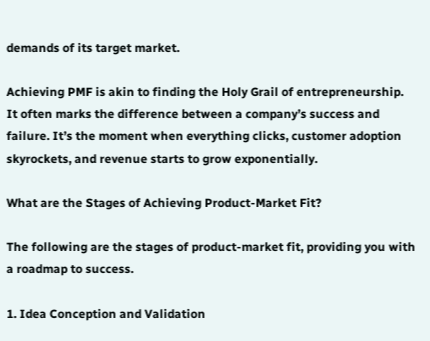demands of its target market.

Achieving PMF is akin to finding the Holy Grail of entrepreneurship. It often marks the difference between a company’s success and failure. It’s the moment when everything clicks, customer adoption skyrockets, and revenue starts to grow exponentially.

What are the Stages of Achieving Product-Market Fit?

The following are the stages of product-market fit, providing you with a roadmap to success.

1. Idea Conception and Validation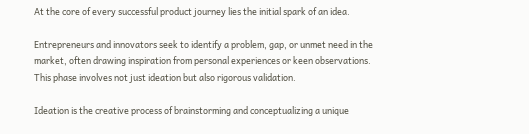At the core of every successful product journey lies the initial spark of an idea.

Entrepreneurs and innovators seek to identify a problem, gap, or unmet need in the market, often drawing inspiration from personal experiences or keen observations. This phase involves not just ideation but also rigorous validation.

Ideation is the creative process of brainstorming and conceptualizing a unique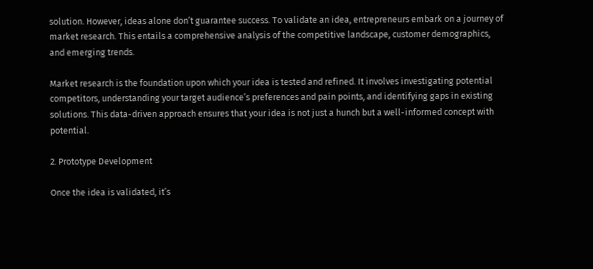solution. However, ideas alone don’t guarantee success. To validate an idea, entrepreneurs embark on a journey of market research. This entails a comprehensive analysis of the competitive landscape, customer demographics, and emerging trends.

Market research is the foundation upon which your idea is tested and refined. It involves investigating potential competitors, understanding your target audience’s preferences and pain points, and identifying gaps in existing solutions. This data-driven approach ensures that your idea is not just a hunch but a well-informed concept with potential.

2. Prototype Development

Once the idea is validated, it’s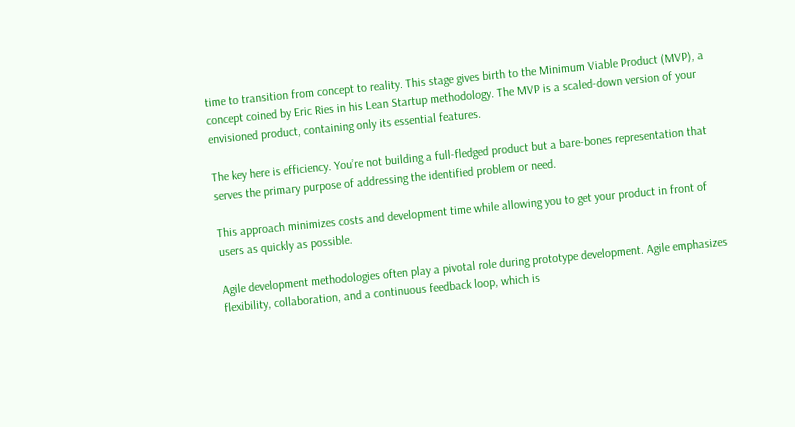time to transition from concept to reality. This stage gives birth to the Minimum Viable Product (MVP), a concept coined by Eric Ries in his Lean Startup methodology. The MVP is a scaled-down version of your envisioned product, containing only its essential features.

The key here is efficiency. You’re not building a full-fledged product but a bare-bones representation that serves the primary purpose of addressing the identified problem or need.

This approach minimizes costs and development time while allowing you to get your product in front of users as quickly as possible.

Agile development methodologies often play a pivotal role during prototype development. Agile emphasizes flexibility, collaboration, and a continuous feedback loop, which is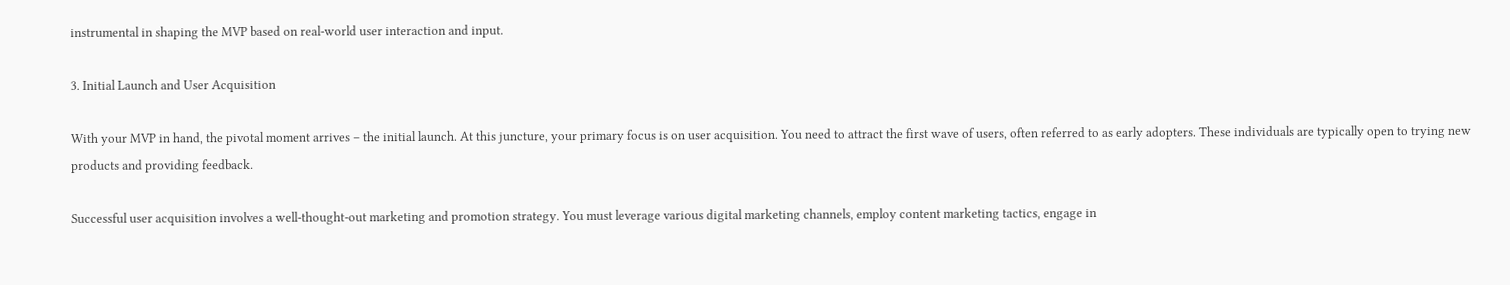instrumental in shaping the MVP based on real-world user interaction and input.

3. Initial Launch and User Acquisition

With your MVP in hand, the pivotal moment arrives – the initial launch. At this juncture, your primary focus is on user acquisition. You need to attract the first wave of users, often referred to as early adopters. These individuals are typically open to trying new products and providing feedback.

Successful user acquisition involves a well-thought-out marketing and promotion strategy. You must leverage various digital marketing channels, employ content marketing tactics, engage in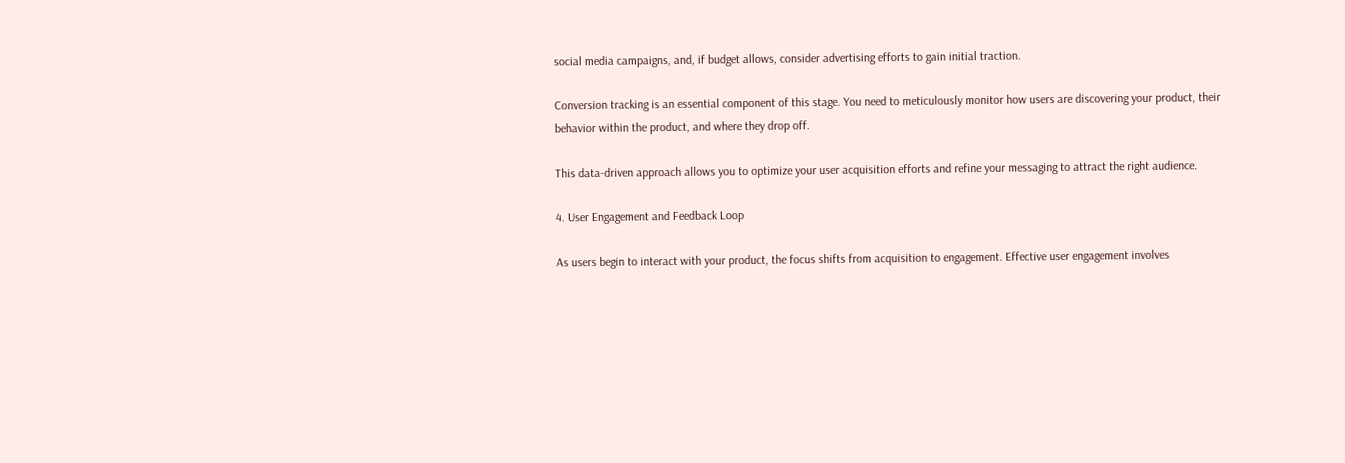social media campaigns, and, if budget allows, consider advertising efforts to gain initial traction.

Conversion tracking is an essential component of this stage. You need to meticulously monitor how users are discovering your product, their behavior within the product, and where they drop off.

This data-driven approach allows you to optimize your user acquisition efforts and refine your messaging to attract the right audience.

4. User Engagement and Feedback Loop

As users begin to interact with your product, the focus shifts from acquisition to engagement. Effective user engagement involves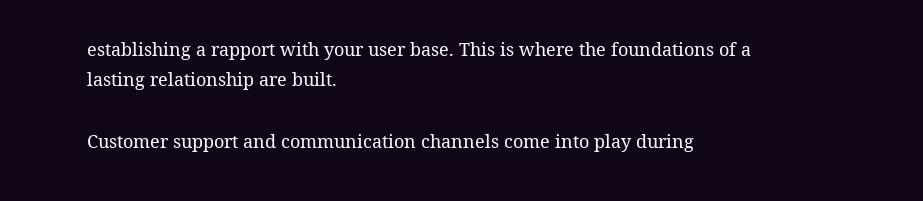establishing a rapport with your user base. This is where the foundations of a lasting relationship are built.

Customer support and communication channels come into play during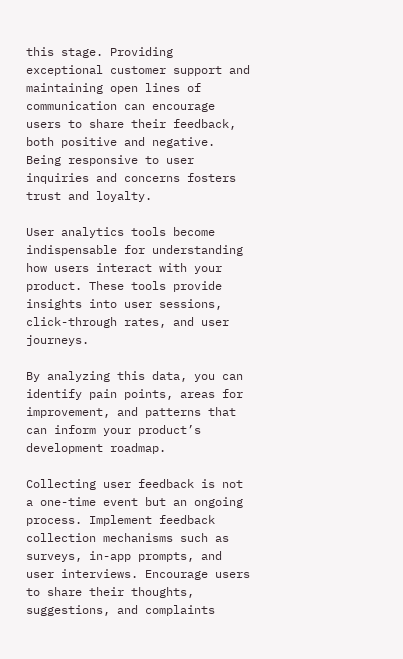this stage. Providing exceptional customer support and maintaining open lines of communication can encourage users to share their feedback, both positive and negative. Being responsive to user inquiries and concerns fosters trust and loyalty.

User analytics tools become indispensable for understanding how users interact with your product. These tools provide insights into user sessions, click-through rates, and user journeys.

By analyzing this data, you can identify pain points, areas for improvement, and patterns that can inform your product’s development roadmap.

Collecting user feedback is not a one-time event but an ongoing process. Implement feedback collection mechanisms such as surveys, in-app prompts, and user interviews. Encourage users to share their thoughts, suggestions, and complaints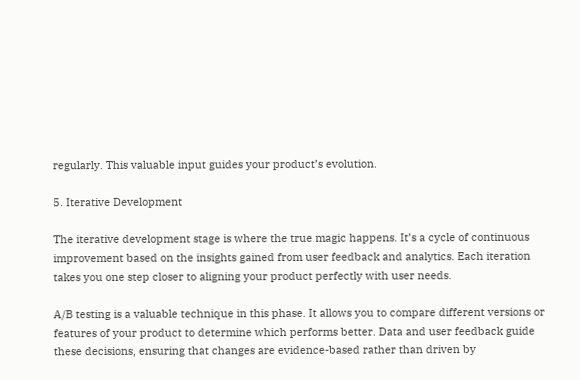regularly. This valuable input guides your product’s evolution.

5. Iterative Development

The iterative development stage is where the true magic happens. It’s a cycle of continuous improvement based on the insights gained from user feedback and analytics. Each iteration takes you one step closer to aligning your product perfectly with user needs.

A/B testing is a valuable technique in this phase. It allows you to compare different versions or features of your product to determine which performs better. Data and user feedback guide these decisions, ensuring that changes are evidence-based rather than driven by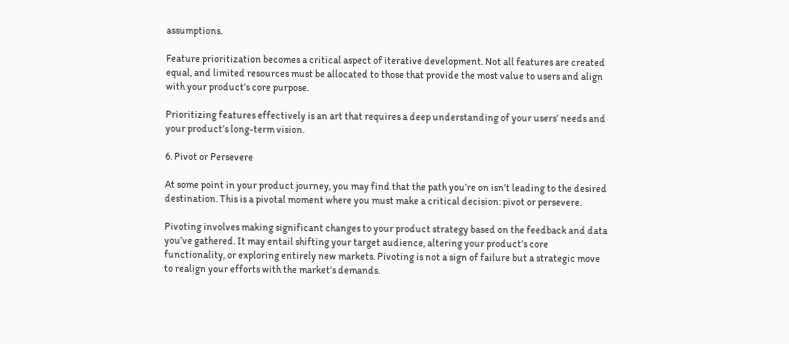assumptions.

Feature prioritization becomes a critical aspect of iterative development. Not all features are created equal, and limited resources must be allocated to those that provide the most value to users and align with your product’s core purpose.

Prioritizing features effectively is an art that requires a deep understanding of your users’ needs and your product’s long-term vision.

6. Pivot or Persevere

At some point in your product journey, you may find that the path you’re on isn’t leading to the desired destination. This is a pivotal moment where you must make a critical decision: pivot or persevere.

Pivoting involves making significant changes to your product strategy based on the feedback and data you’ve gathered. It may entail shifting your target audience, altering your product’s core functionality, or exploring entirely new markets. Pivoting is not a sign of failure but a strategic move to realign your efforts with the market’s demands.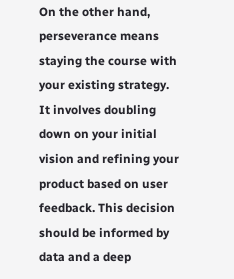On the other hand, perseverance means staying the course with your existing strategy. It involves doubling down on your initial vision and refining your product based on user feedback. This decision should be informed by data and a deep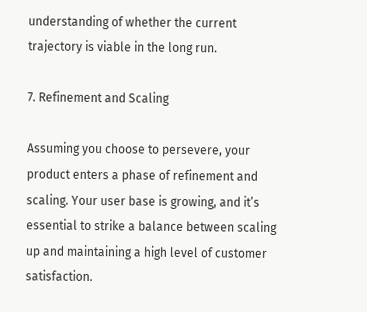understanding of whether the current trajectory is viable in the long run.

7. Refinement and Scaling

Assuming you choose to persevere, your product enters a phase of refinement and scaling. Your user base is growing, and it’s essential to strike a balance between scaling up and maintaining a high level of customer satisfaction.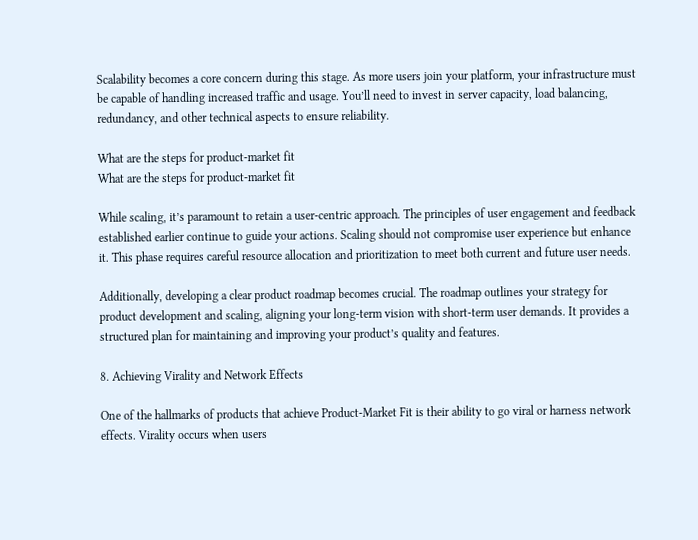Scalability becomes a core concern during this stage. As more users join your platform, your infrastructure must be capable of handling increased traffic and usage. You’ll need to invest in server capacity, load balancing, redundancy, and other technical aspects to ensure reliability.

What are the steps for product-market fit
What are the steps for product-market fit

While scaling, it’s paramount to retain a user-centric approach. The principles of user engagement and feedback established earlier continue to guide your actions. Scaling should not compromise user experience but enhance it. This phase requires careful resource allocation and prioritization to meet both current and future user needs.

Additionally, developing a clear product roadmap becomes crucial. The roadmap outlines your strategy for product development and scaling, aligning your long-term vision with short-term user demands. It provides a structured plan for maintaining and improving your product’s quality and features.

8. Achieving Virality and Network Effects

One of the hallmarks of products that achieve Product-Market Fit is their ability to go viral or harness network effects. Virality occurs when users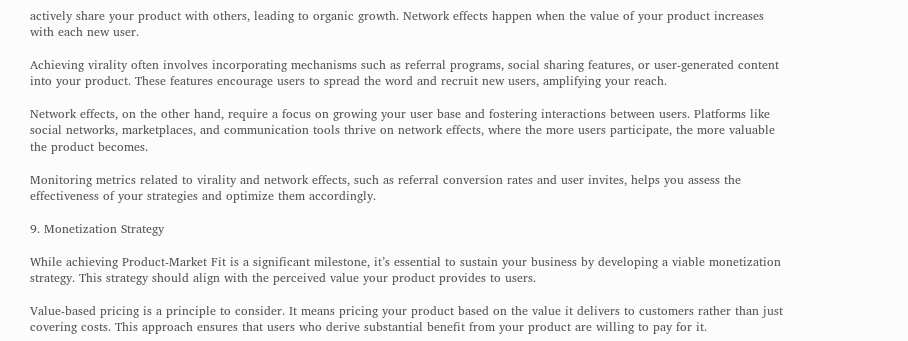actively share your product with others, leading to organic growth. Network effects happen when the value of your product increases with each new user.

Achieving virality often involves incorporating mechanisms such as referral programs, social sharing features, or user-generated content into your product. These features encourage users to spread the word and recruit new users, amplifying your reach.

Network effects, on the other hand, require a focus on growing your user base and fostering interactions between users. Platforms like social networks, marketplaces, and communication tools thrive on network effects, where the more users participate, the more valuable the product becomes.

Monitoring metrics related to virality and network effects, such as referral conversion rates and user invites, helps you assess the effectiveness of your strategies and optimize them accordingly.

9. Monetization Strategy

While achieving Product-Market Fit is a significant milestone, it’s essential to sustain your business by developing a viable monetization strategy. This strategy should align with the perceived value your product provides to users.

Value-based pricing is a principle to consider. It means pricing your product based on the value it delivers to customers rather than just covering costs. This approach ensures that users who derive substantial benefit from your product are willing to pay for it.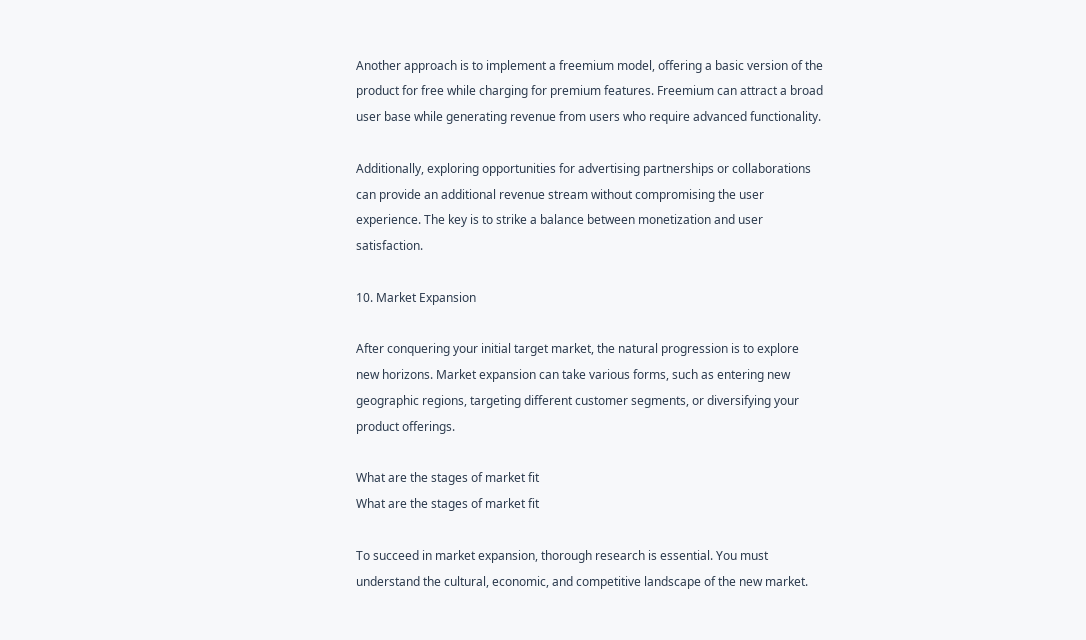Another approach is to implement a freemium model, offering a basic version of the product for free while charging for premium features. Freemium can attract a broad user base while generating revenue from users who require advanced functionality.

Additionally, exploring opportunities for advertising partnerships or collaborations can provide an additional revenue stream without compromising the user experience. The key is to strike a balance between monetization and user satisfaction.

10. Market Expansion

After conquering your initial target market, the natural progression is to explore new horizons. Market expansion can take various forms, such as entering new geographic regions, targeting different customer segments, or diversifying your product offerings.

What are the stages of market fit
What are the stages of market fit

To succeed in market expansion, thorough research is essential. You must understand the cultural, economic, and competitive landscape of the new market.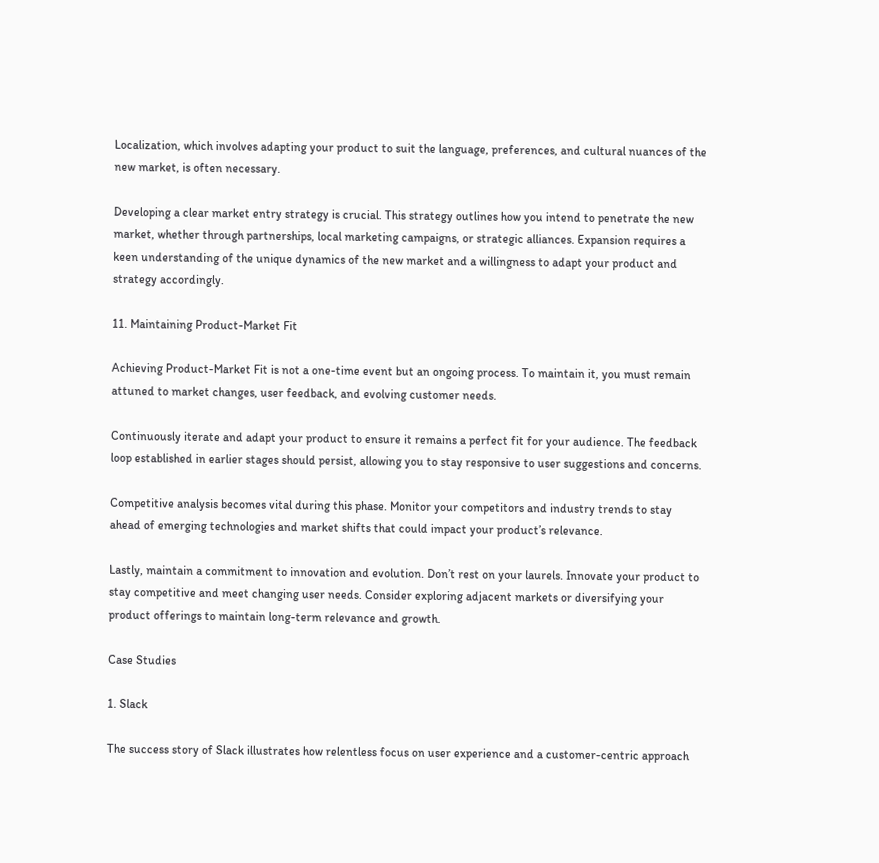Localization, which involves adapting your product to suit the language, preferences, and cultural nuances of the new market, is often necessary.

Developing a clear market entry strategy is crucial. This strategy outlines how you intend to penetrate the new market, whether through partnerships, local marketing campaigns, or strategic alliances. Expansion requires a keen understanding of the unique dynamics of the new market and a willingness to adapt your product and strategy accordingly.

11. Maintaining Product-Market Fit

Achieving Product-Market Fit is not a one-time event but an ongoing process. To maintain it, you must remain attuned to market changes, user feedback, and evolving customer needs.

Continuously iterate and adapt your product to ensure it remains a perfect fit for your audience. The feedback loop established in earlier stages should persist, allowing you to stay responsive to user suggestions and concerns.

Competitive analysis becomes vital during this phase. Monitor your competitors and industry trends to stay ahead of emerging technologies and market shifts that could impact your product’s relevance.

Lastly, maintain a commitment to innovation and evolution. Don’t rest on your laurels. Innovate your product to stay competitive and meet changing user needs. Consider exploring adjacent markets or diversifying your product offerings to maintain long-term relevance and growth.

Case Studies

1. Slack

The success story of Slack illustrates how relentless focus on user experience and a customer-centric approach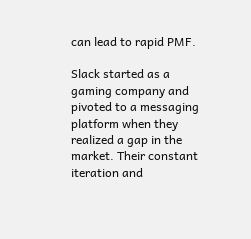can lead to rapid PMF.

Slack started as a gaming company and pivoted to a messaging platform when they realized a gap in the market. Their constant iteration and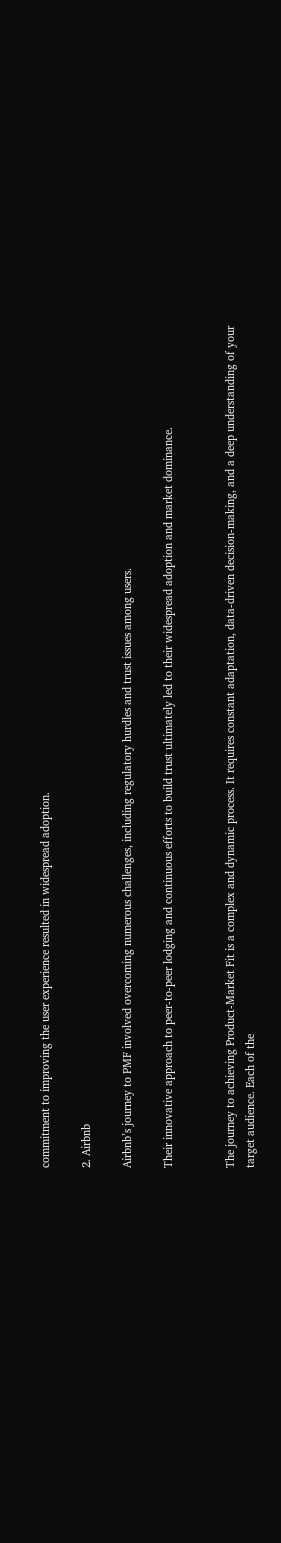commitment to improving the user experience resulted in widespread adoption.

2. Airbnb

Airbnb’s journey to PMF involved overcoming numerous challenges, including regulatory hurdles and trust issues among users.

Their innovative approach to peer-to-peer lodging and continuous efforts to build trust ultimately led to their widespread adoption and market dominance.


The journey to achieving Product-Market Fit is a complex and dynamic process. It requires constant adaptation, data-driven decision-making, and a deep understanding of your target audience. Each of the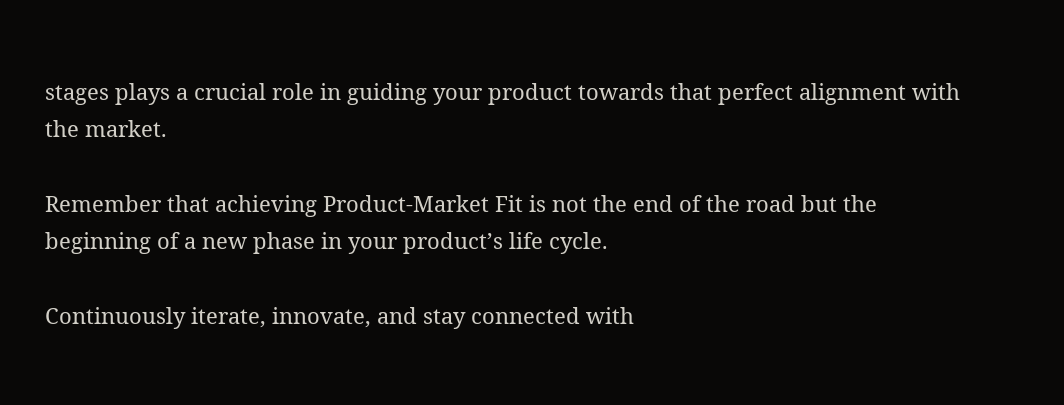stages plays a crucial role in guiding your product towards that perfect alignment with the market.

Remember that achieving Product-Market Fit is not the end of the road but the beginning of a new phase in your product’s life cycle.

Continuously iterate, innovate, and stay connected with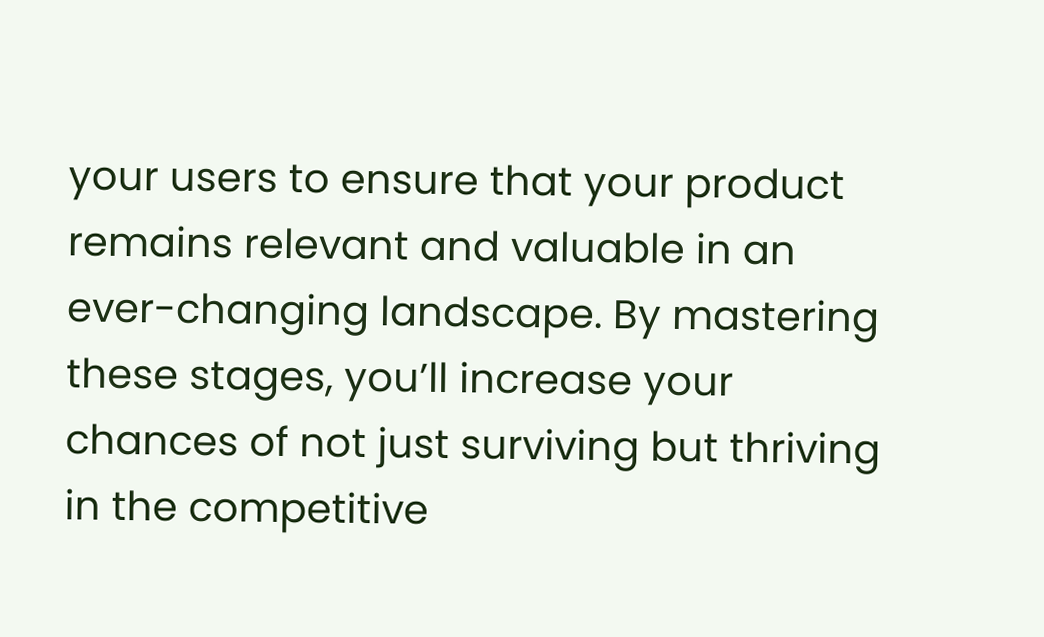your users to ensure that your product remains relevant and valuable in an ever-changing landscape. By mastering these stages, you’ll increase your chances of not just surviving but thriving in the competitive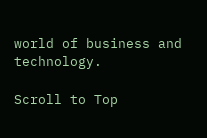world of business and technology.

Scroll to Top